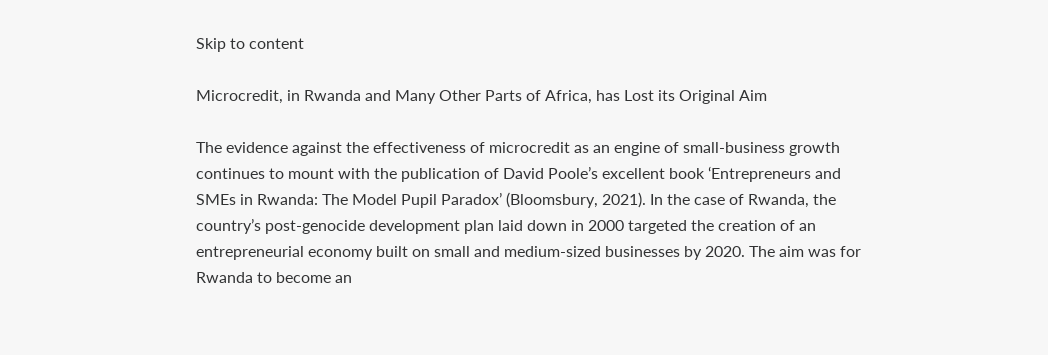Skip to content

Microcredit, in Rwanda and Many Other Parts of Africa, has Lost its Original Aim

The evidence against the effectiveness of microcredit as an engine of small-business growth continues to mount with the publication of David Poole’s excellent book ‘Entrepreneurs and SMEs in Rwanda: The Model Pupil Paradox’ (Bloomsbury, 2021). In the case of Rwanda, the country’s post-genocide development plan laid down in 2000 targeted the creation of an entrepreneurial economy built on small and medium-sized businesses by 2020. The aim was for Rwanda to become an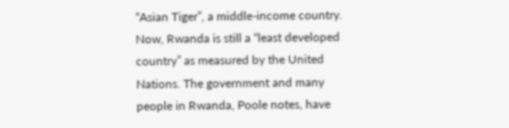“Asian Tiger”, a middle-income country. Now, Rwanda is still a “least developed country” as measured by the United Nations. The government and many people in Rwanda, Poole notes, have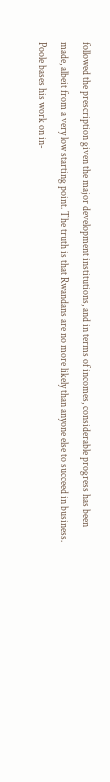followed the prescription given the major development institutions, and in terms of incomes, considerable progress has been made, albeit from a very low starting point. The truth is that Rwandans are no more likely than anyone else to succeed in business. Poole bases his work on in-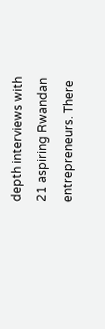depth interviews with 21 aspiring Rwandan entrepreneurs. There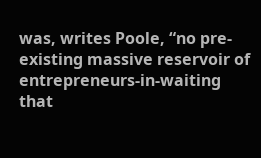was, writes Poole, “no pre-existing massive reservoir of entrepreneurs-in-waiting that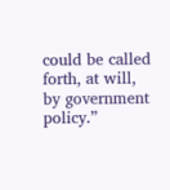could be called forth, at will, by government policy.”